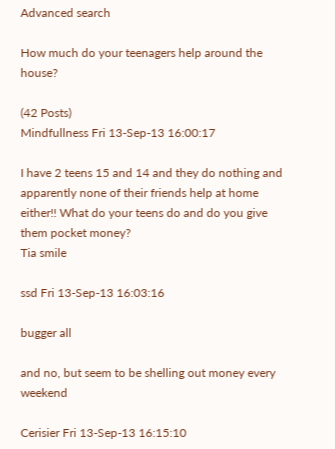Advanced search

How much do your teenagers help around the house?

(42 Posts)
Mindfullness Fri 13-Sep-13 16:00:17

I have 2 teens 15 and 14 and they do nothing and apparently none of their friends help at home either!! What do your teens do and do you give them pocket money?
Tia smile

ssd Fri 13-Sep-13 16:03:16

bugger all

and no, but seem to be shelling out money every weekend

Cerisier Fri 13-Sep-13 16:15:10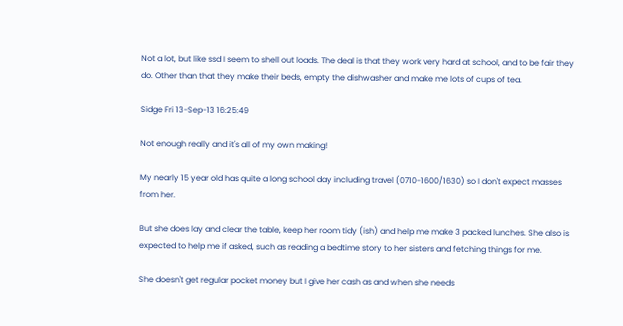Not a lot, but like ssd I seem to shell out loads. The deal is that they work very hard at school, and to be fair they do. Other than that they make their beds, empty the dishwasher and make me lots of cups of tea.

Sidge Fri 13-Sep-13 16:25:49

Not enough really and it's all of my own making!

My nearly 15 year old has quite a long school day including travel (0710-1600/1630) so I don't expect masses from her.

But she does lay and clear the table, keep her room tidy (ish) and help me make 3 packed lunches. She also is expected to help me if asked, such as reading a bedtime story to her sisters and fetching things for me.

She doesn't get regular pocket money but I give her cash as and when she needs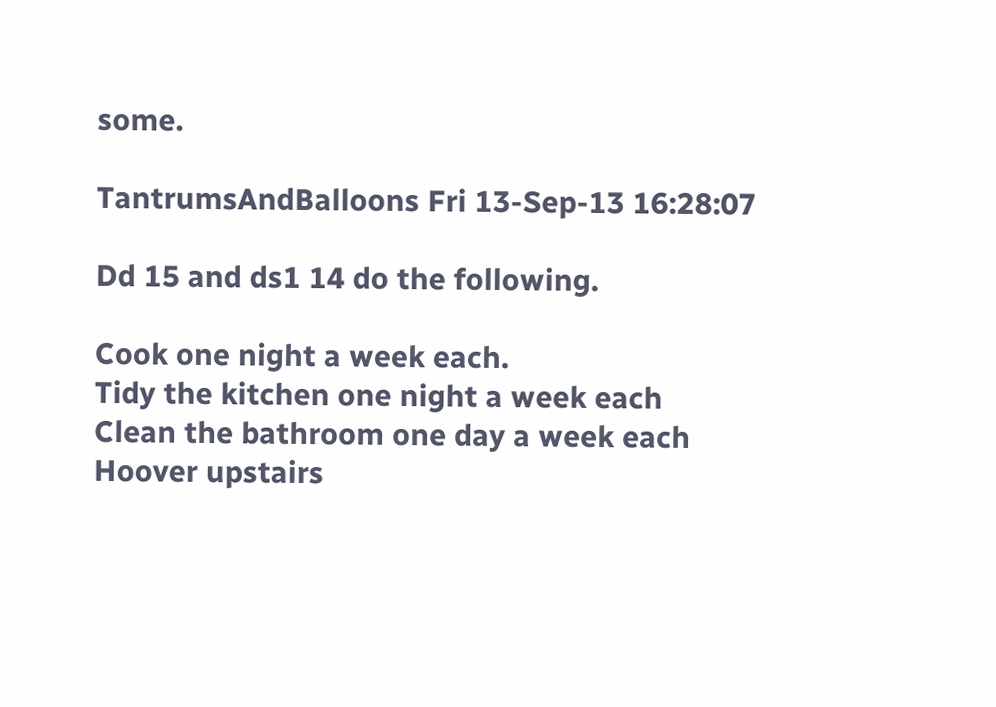some.

TantrumsAndBalloons Fri 13-Sep-13 16:28:07

Dd 15 and ds1 14 do the following.

Cook one night a week each.
Tidy the kitchen one night a week each
Clean the bathroom one day a week each
Hoover upstairs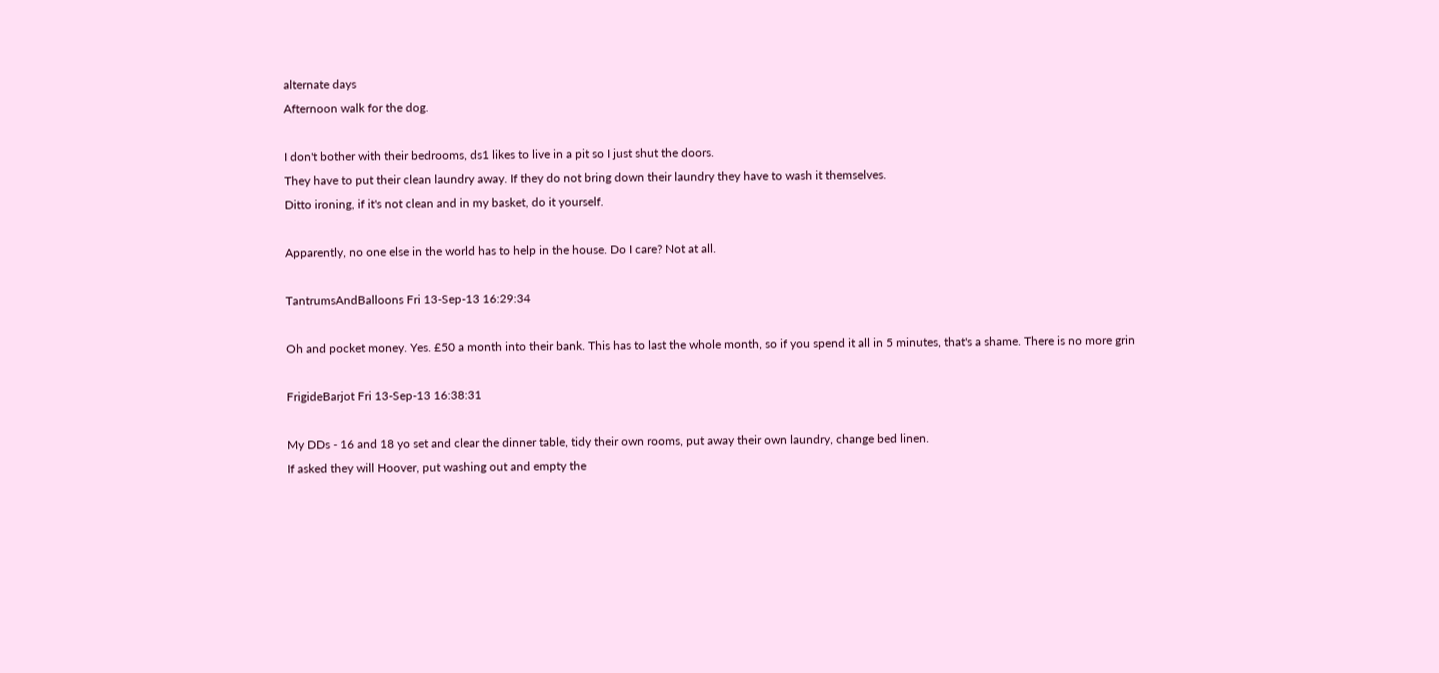alternate days
Afternoon walk for the dog.

I don't bother with their bedrooms, ds1 likes to live in a pit so I just shut the doors.
They have to put their clean laundry away. If they do not bring down their laundry they have to wash it themselves.
Ditto ironing, if it's not clean and in my basket, do it yourself.

Apparently, no one else in the world has to help in the house. Do I care? Not at all.

TantrumsAndBalloons Fri 13-Sep-13 16:29:34

Oh and pocket money. Yes. £50 a month into their bank. This has to last the whole month, so if you spend it all in 5 minutes, that's a shame. There is no more grin

FrigideBarjot Fri 13-Sep-13 16:38:31

My DDs - 16 and 18 yo set and clear the dinner table, tidy their own rooms, put away their own laundry, change bed linen.
If asked they will Hoover, put washing out and empty the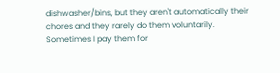dishwasher/bins, but they aren't automatically their chores and they rarely do them voluntarily.
Sometimes I pay them for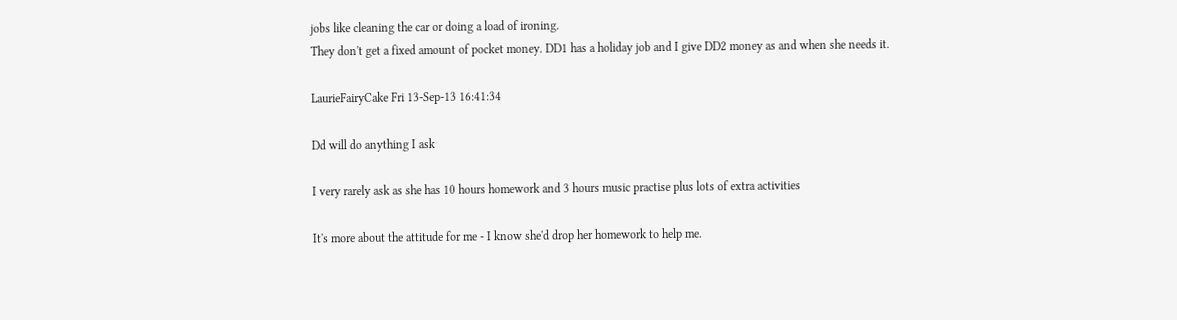jobs like cleaning the car or doing a load of ironing.
They don't get a fixed amount of pocket money. DD1 has a holiday job and I give DD2 money as and when she needs it.

LaurieFairyCake Fri 13-Sep-13 16:41:34

Dd will do anything I ask

I very rarely ask as she has 10 hours homework and 3 hours music practise plus lots of extra activities

It's more about the attitude for me - I know she'd drop her homework to help me.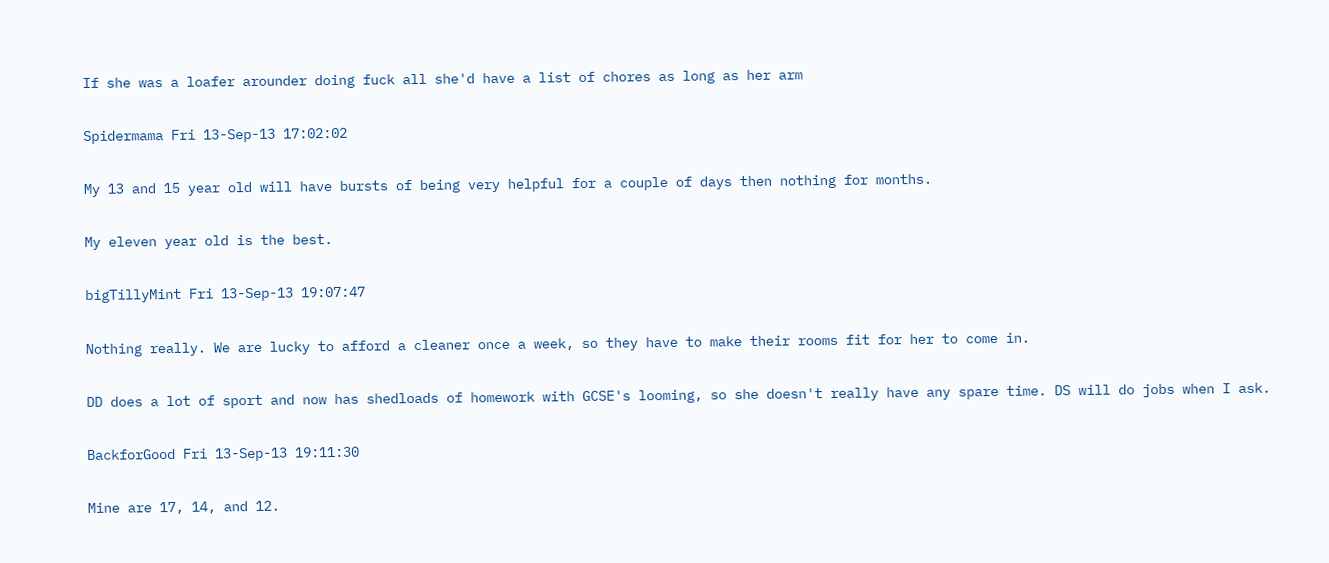If she was a loafer arounder doing fuck all she'd have a list of chores as long as her arm

Spidermama Fri 13-Sep-13 17:02:02

My 13 and 15 year old will have bursts of being very helpful for a couple of days then nothing for months.

My eleven year old is the best.

bigTillyMint Fri 13-Sep-13 19:07:47

Nothing really. We are lucky to afford a cleaner once a week, so they have to make their rooms fit for her to come in.

DD does a lot of sport and now has shedloads of homework with GCSE's looming, so she doesn't really have any spare time. DS will do jobs when I ask.

BackforGood Fri 13-Sep-13 19:11:30

Mine are 17, 14, and 12.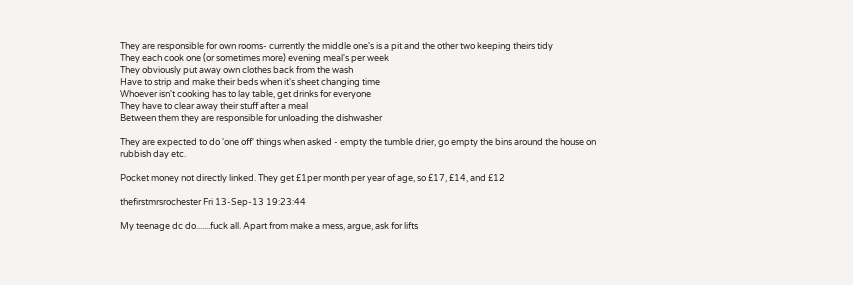They are responsible for own rooms- currently the middle one's is a pit and the other two keeping theirs tidy
They each cook one (or sometimes more) evening meal's per week
They obviously put away own clothes back from the wash
Have to strip and make their beds when it's sheet changing time
Whoever isn't cooking has to lay table, get drinks for everyone
They have to clear away their stuff after a meal
Between them they are responsible for unloading the dishwasher

They are expected to do 'one off' things when asked - empty the tumble drier, go empty the bins around the house on rubbish day etc.

Pocket money not directly linked. They get £1per month per year of age, so £17, £14, and £12

thefirstmrsrochester Fri 13-Sep-13 19:23:44

My teenage dc do.......fuck all. Apart from make a mess, argue, ask for lifts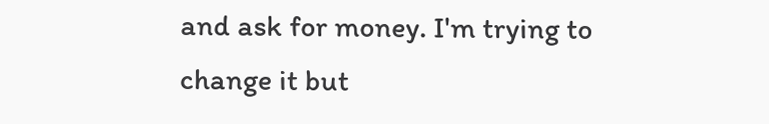and ask for money. I'm trying to change it but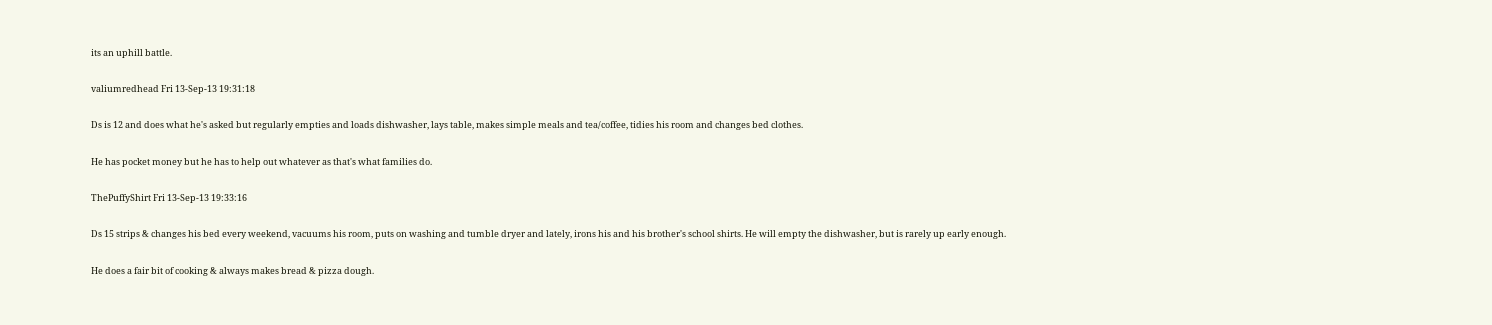its an uphill battle.

valiumredhead Fri 13-Sep-13 19:31:18

Ds is 12 and does what he's asked but regularly empties and loads dishwasher, lays table, makes simple meals and tea/coffee, tidies his room and changes bed clothes.

He has pocket money but he has to help out whatever as that's what families do.

ThePuffyShirt Fri 13-Sep-13 19:33:16

Ds 15 strips & changes his bed every weekend, vacuums his room, puts on washing and tumble dryer and lately, irons his and his brother's school shirts. He will empty the dishwasher, but is rarely up early enough.

He does a fair bit of cooking & always makes bread & pizza dough.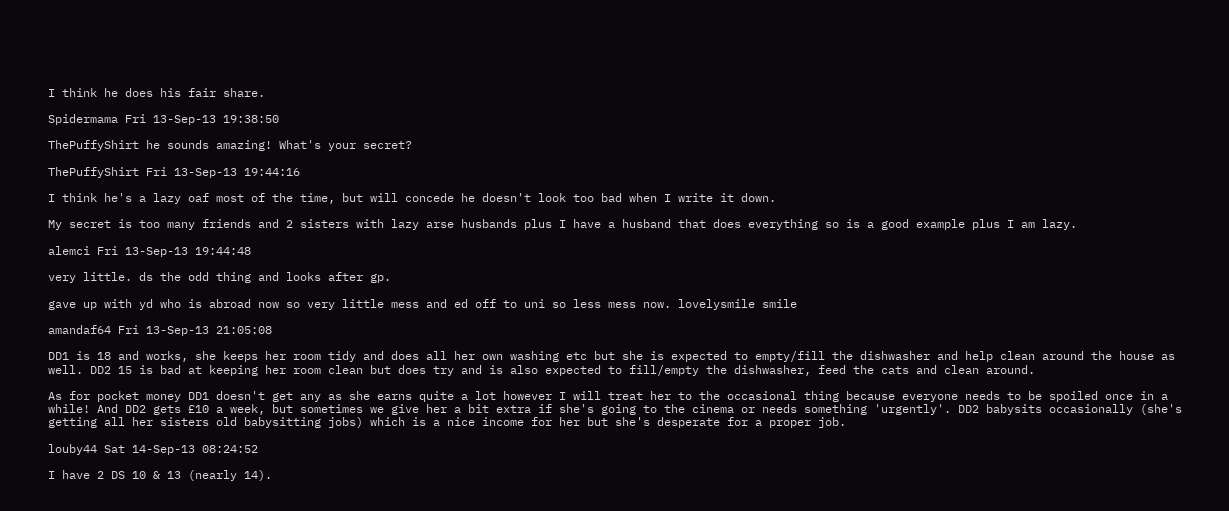I think he does his fair share.

Spidermama Fri 13-Sep-13 19:38:50

ThePuffyShirt he sounds amazing! What's your secret?

ThePuffyShirt Fri 13-Sep-13 19:44:16

I think he's a lazy oaf most of the time, but will concede he doesn't look too bad when I write it down.

My secret is too many friends and 2 sisters with lazy arse husbands plus I have a husband that does everything so is a good example plus I am lazy.

alemci Fri 13-Sep-13 19:44:48

very little. ds the odd thing and looks after gp.

gave up with yd who is abroad now so very little mess and ed off to uni so less mess now. lovelysmile smile

amandaf64 Fri 13-Sep-13 21:05:08

DD1 is 18 and works, she keeps her room tidy and does all her own washing etc but she is expected to empty/fill the dishwasher and help clean around the house as well. DD2 15 is bad at keeping her room clean but does try and is also expected to fill/empty the dishwasher, feed the cats and clean around.

As for pocket money DD1 doesn't get any as she earns quite a lot however I will treat her to the occasional thing because everyone needs to be spoiled once in a while! And DD2 gets £10 a week, but sometimes we give her a bit extra if she's going to the cinema or needs something 'urgently'. DD2 babysits occasionally (she's getting all her sisters old babysitting jobs) which is a nice income for her but she's desperate for a proper job.

louby44 Sat 14-Sep-13 08:24:52

I have 2 DS 10 & 13 (nearly 14).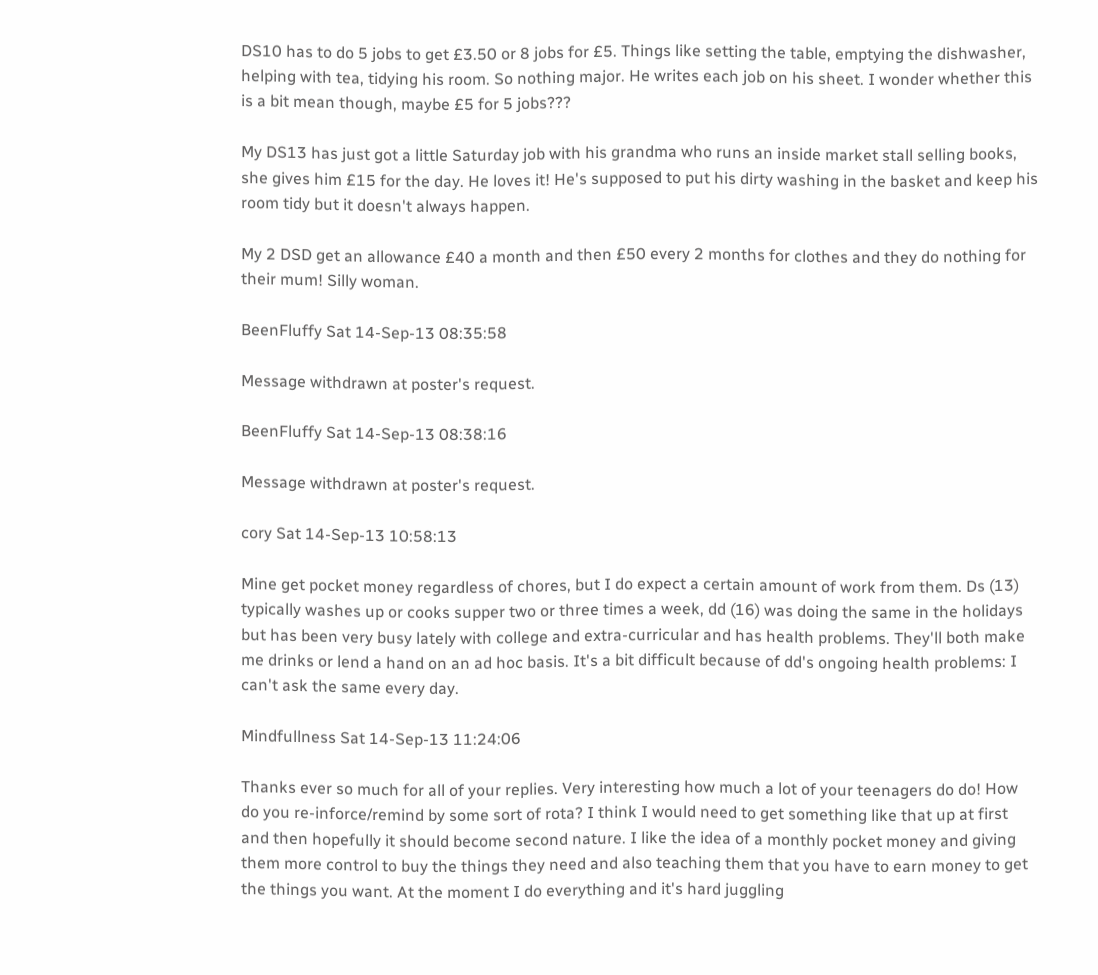DS10 has to do 5 jobs to get £3.50 or 8 jobs for £5. Things like setting the table, emptying the dishwasher, helping with tea, tidying his room. So nothing major. He writes each job on his sheet. I wonder whether this is a bit mean though, maybe £5 for 5 jobs???

My DS13 has just got a little Saturday job with his grandma who runs an inside market stall selling books, she gives him £15 for the day. He loves it! He's supposed to put his dirty washing in the basket and keep his room tidy but it doesn't always happen.

My 2 DSD get an allowance £40 a month and then £50 every 2 months for clothes and they do nothing for their mum! Silly woman.

BeenFluffy Sat 14-Sep-13 08:35:58

Message withdrawn at poster's request.

BeenFluffy Sat 14-Sep-13 08:38:16

Message withdrawn at poster's request.

cory Sat 14-Sep-13 10:58:13

Mine get pocket money regardless of chores, but I do expect a certain amount of work from them. Ds (13) typically washes up or cooks supper two or three times a week, dd (16) was doing the same in the holidays but has been very busy lately with college and extra-curricular and has health problems. They'll both make me drinks or lend a hand on an ad hoc basis. It's a bit difficult because of dd's ongoing health problems: I can't ask the same every day.

Mindfullness Sat 14-Sep-13 11:24:06

Thanks ever so much for all of your replies. Very interesting how much a lot of your teenagers do do! How do you re-inforce/remind by some sort of rota? I think I would need to get something like that up at first and then hopefully it should become second nature. I like the idea of a monthly pocket money and giving them more control to buy the things they need and also teaching them that you have to earn money to get the things you want. At the moment I do everything and it's hard juggling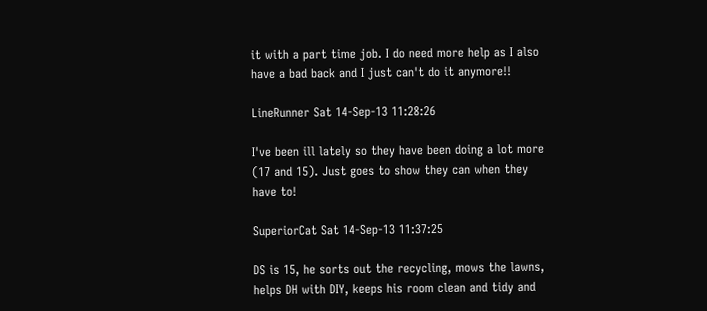it with a part time job. I do need more help as I also have a bad back and I just can't do it anymore!!

LineRunner Sat 14-Sep-13 11:28:26

I've been ill lately so they have been doing a lot more (17 and 15). Just goes to show they can when they have to!

SuperiorCat Sat 14-Sep-13 11:37:25

DS is 15, he sorts out the recycling, mows the lawns, helps DH with DIY, keeps his room clean and tidy and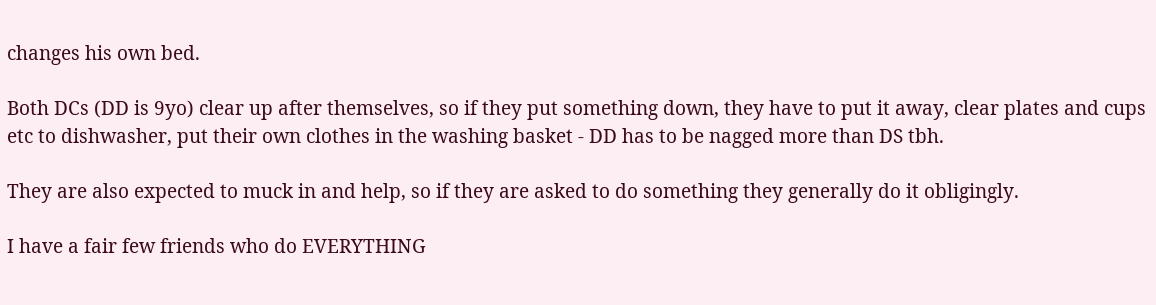changes his own bed.

Both DCs (DD is 9yo) clear up after themselves, so if they put something down, they have to put it away, clear plates and cups etc to dishwasher, put their own clothes in the washing basket - DD has to be nagged more than DS tbh.

They are also expected to muck in and help, so if they are asked to do something they generally do it obligingly.

I have a fair few friends who do EVERYTHING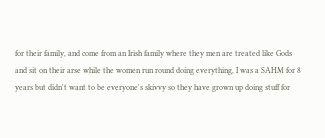for their family, and come from an Irish family where they men are treated like Gods and sit on their arse while the women run round doing everything, I was a SAHM for 8 years but didn't want to be everyone's skivvy so they have grown up doing stuff for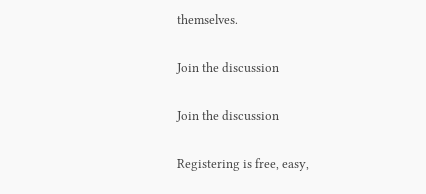themselves.

Join the discussion

Join the discussion

Registering is free, easy,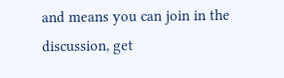and means you can join in the discussion, get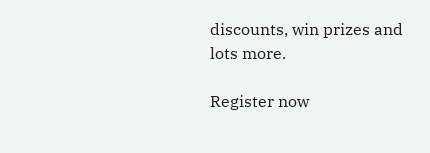discounts, win prizes and lots more.

Register now